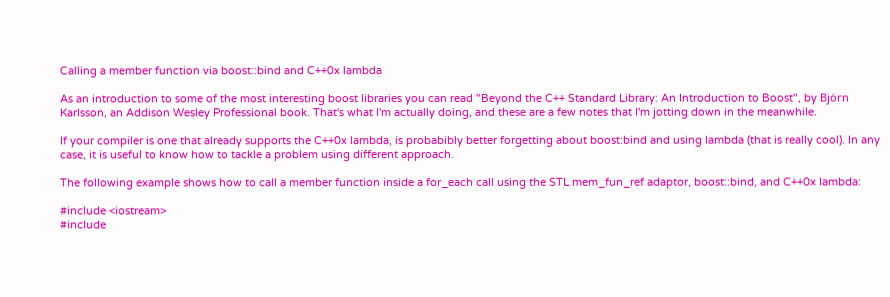Calling a member function via boost::bind and C++0x lambda

As an introduction to some of the most interesting boost libraries you can read "Beyond the C++ Standard Library: An Introduction to Boost", by Björn Karlsson, an Addison Wesley Professional book. That's what I'm actually doing, and these are a few notes that I'm jotting down in the meanwhile.

If your compiler is one that already supports the C++0x lambda, is probabibly better forgetting about boost:bind and using lambda (that is really cool). In any case, it is useful to know how to tackle a problem using different approach.

The following example shows how to call a member function inside a for_each call using the STL mem_fun_ref adaptor, boost::bind, and C++0x lambda:

#include <iostream>
#include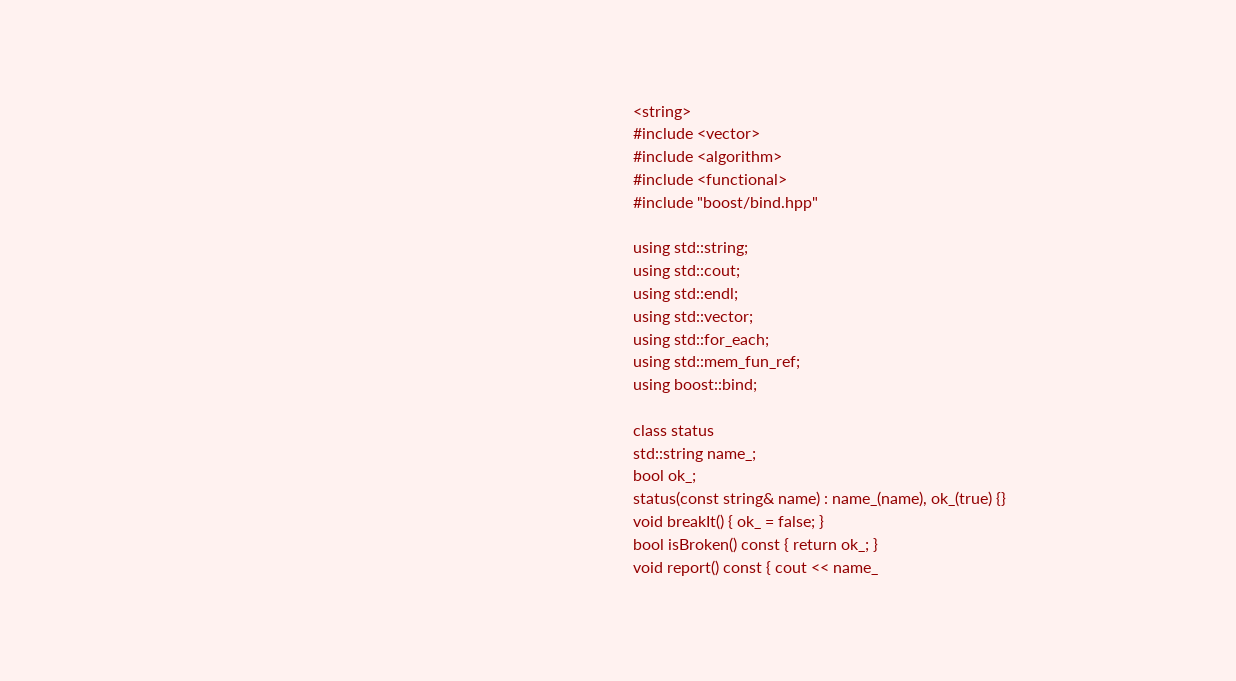<string>
#include <vector>
#include <algorithm>
#include <functional>
#include "boost/bind.hpp"

using std::string;
using std::cout;
using std::endl;
using std::vector;
using std::for_each;
using std::mem_fun_ref;
using boost::bind;

class status
std::string name_;
bool ok_;
status(const string& name) : name_(name), ok_(true) {}
void breakIt() { ok_ = false; }
bool isBroken() const { return ok_; }
void report() const { cout << name_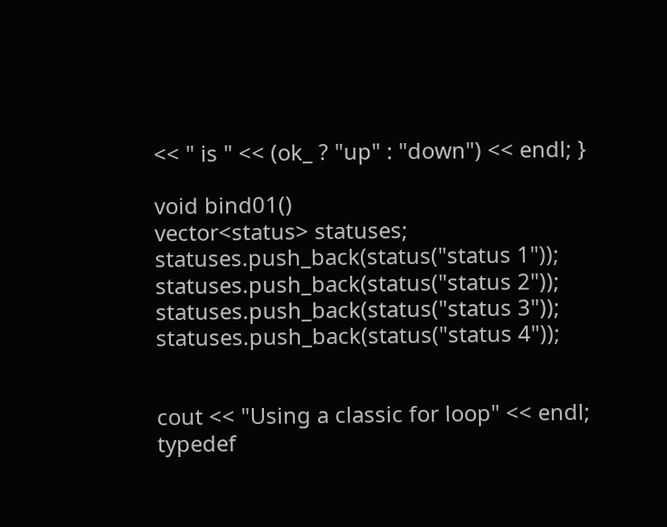<< " is " << (ok_ ? "up" : "down") << endl; }

void bind01()
vector<status> statuses;
statuses.push_back(status("status 1"));
statuses.push_back(status("status 2"));
statuses.push_back(status("status 3"));
statuses.push_back(status("status 4"));


cout << "Using a classic for loop" << endl;
typedef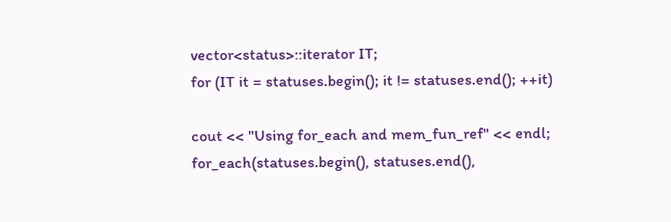vector<status>::iterator IT;
for (IT it = statuses.begin(); it != statuses.end(); ++it)

cout << "Using for_each and mem_fun_ref" << endl;
for_each(statuses.begin(), statuses.end(),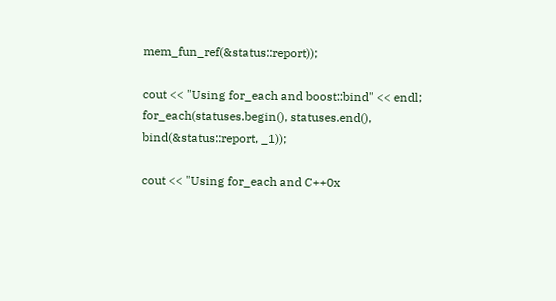mem_fun_ref(&status::report));

cout << "Using for_each and boost::bind" << endl;
for_each(statuses.begin(), statuses.end(), bind(&status::report, _1));

cout << "Using for_each and C++0x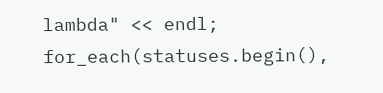lambda" << endl;
for_each(statuses.begin(),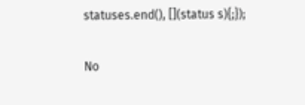statuses.end(), [](status s){;});

No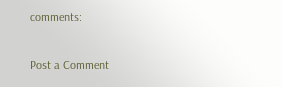comments:

Post a Comment